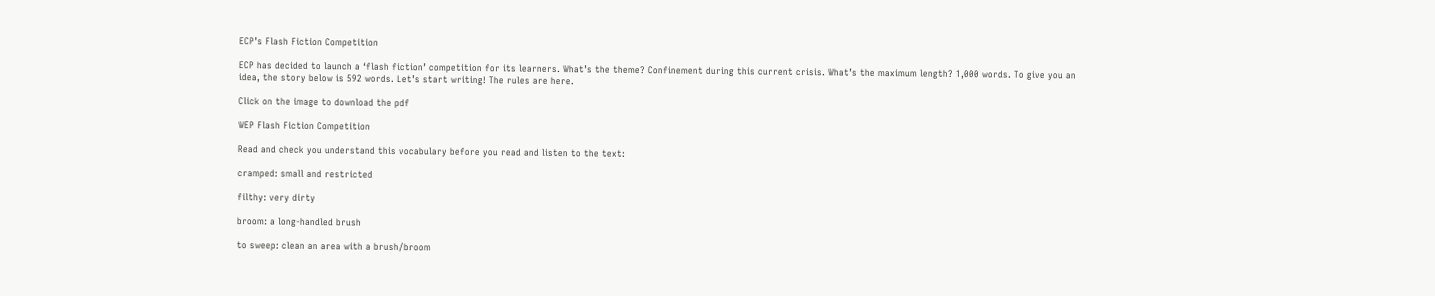ECP’s Flash Fiction Competition

ECP has decided to launch a ‘flash fiction’ competition for its learners. What’s the theme? Confinement during this current crisis. What’s the maximum length? 1,000 words. To give you an idea, the story below is 592 words. Let’s start writing! The rules are here.

Click on the image to download the pdf

WEP Flash Fiction Competition

Read and check you understand this vocabulary before you read and listen to the text:

cramped: small and restricted

filthy: very dirty

broom: a long-handled brush

to sweep: clean an area with a brush/broom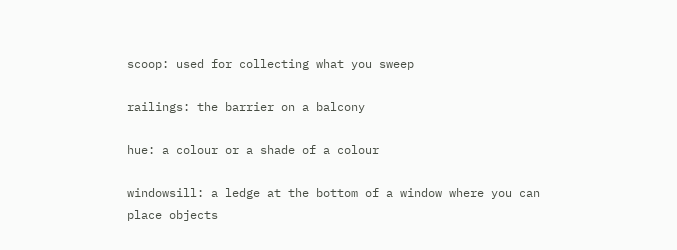scoop: used for collecting what you sweep

railings: the barrier on a balcony

hue: a colour or a shade of a colour

windowsill: a ledge at the bottom of a window where you can place objects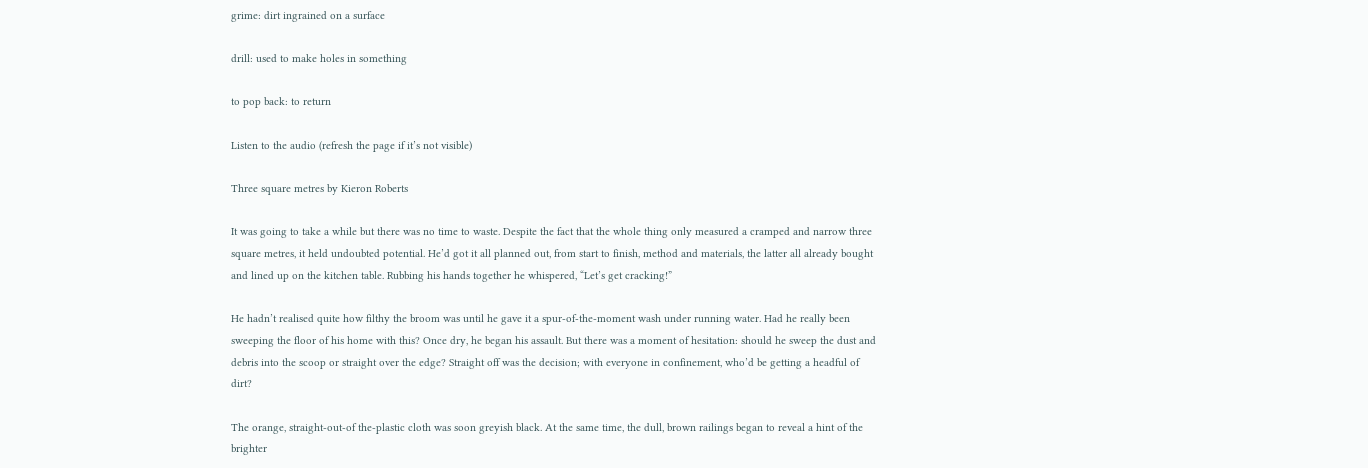grime: dirt ingrained on a surface

drill: used to make holes in something

to pop back: to return

Listen to the audio (refresh the page if it’s not visible)

Three square metres by Kieron Roberts

It was going to take a while but there was no time to waste. Despite the fact that the whole thing only measured a cramped and narrow three square metres, it held undoubted potential. He’d got it all planned out, from start to finish, method and materials, the latter all already bought and lined up on the kitchen table. Rubbing his hands together he whispered, “Let’s get cracking!”

He hadn’t realised quite how filthy the broom was until he gave it a spur-of-the-moment wash under running water. Had he really been sweeping the floor of his home with this? Once dry, he began his assault. But there was a moment of hesitation: should he sweep the dust and debris into the scoop or straight over the edge? Straight off was the decision; with everyone in confinement, who’d be getting a headful of dirt?

The orange, straight-out-of the-plastic cloth was soon greyish black. At the same time, the dull, brown railings began to reveal a hint of the brighter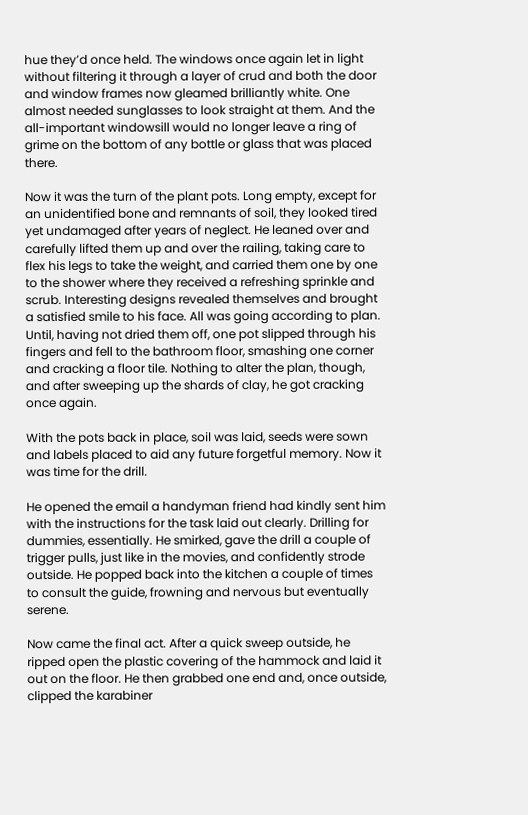hue they’d once held. The windows once again let in light without filtering it through a layer of crud and both the door and window frames now gleamed brilliantly white. One almost needed sunglasses to look straight at them. And the all-important windowsill would no longer leave a ring of grime on the bottom of any bottle or glass that was placed there.

Now it was the turn of the plant pots. Long empty, except for an unidentified bone and remnants of soil, they looked tired yet undamaged after years of neglect. He leaned over and carefully lifted them up and over the railing, taking care to flex his legs to take the weight, and carried them one by one to the shower where they received a refreshing sprinkle and scrub. Interesting designs revealed themselves and brought a satisfied smile to his face. All was going according to plan. Until, having not dried them off, one pot slipped through his fingers and fell to the bathroom floor, smashing one corner and cracking a floor tile. Nothing to alter the plan, though, and after sweeping up the shards of clay, he got cracking once again.

With the pots back in place, soil was laid, seeds were sown and labels placed to aid any future forgetful memory. Now it was time for the drill.

He opened the email a handyman friend had kindly sent him with the instructions for the task laid out clearly. Drilling for dummies, essentially. He smirked, gave the drill a couple of trigger pulls, just like in the movies, and confidently strode outside. He popped back into the kitchen a couple of times to consult the guide, frowning and nervous but eventually serene.

Now came the final act. After a quick sweep outside, he ripped open the plastic covering of the hammock and laid it out on the floor. He then grabbed one end and, once outside, clipped the karabiner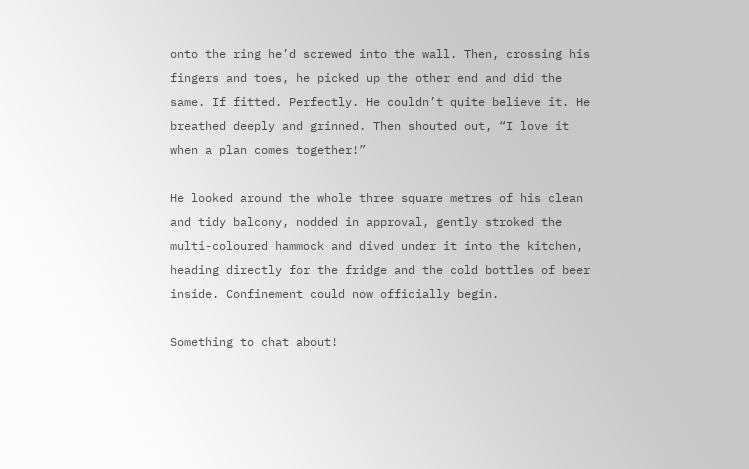onto the ring he’d screwed into the wall. Then, crossing his fingers and toes, he picked up the other end and did the same. If fitted. Perfectly. He couldn’t quite believe it. He breathed deeply and grinned. Then shouted out, “I love it when a plan comes together!”

He looked around the whole three square metres of his clean and tidy balcony, nodded in approval, gently stroked the multi-coloured hammock and dived under it into the kitchen, heading directly for the fridge and the cold bottles of beer inside. Confinement could now officially begin.

Something to chat about!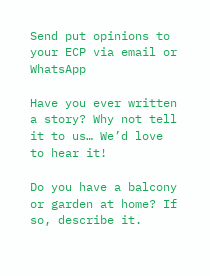Send put opinions to your ECP via email or WhatsApp

Have you ever written a story? Why not tell it to us… We’d love to hear it!

Do you have a balcony or garden at home? If so, describe it.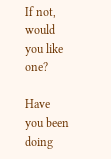If not, would you like one?

Have you been doing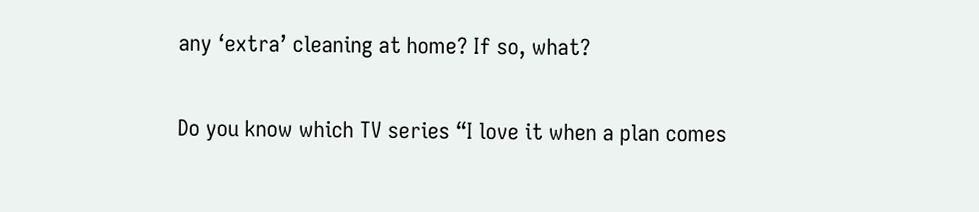any ‘extra’ cleaning at home? If so, what?

Do you know which TV series “I love it when a plan comes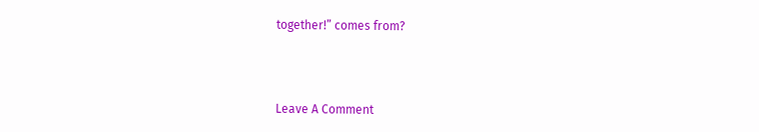together!” comes from?



Leave A Comment